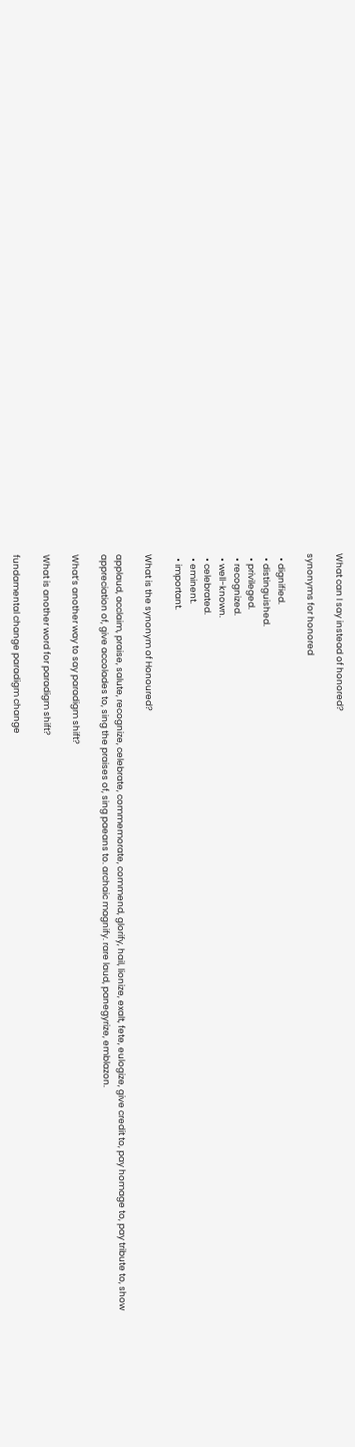What can I say instead of honored?

synonyms for honored

  • dignified.
  • distinguished.
  • privileged.
  • recognized.
  • well-known.
  • celebrated.
  • eminent.
  • important.

What is the synonym of Honoured?

applaud, acclaim, praise, salute, recognize, celebrate, commemorate, commend, glorify, hail, lionize, exalt, fete, eulogize, give credit to, pay homage to, pay tribute to, show appreciation of, give accolades to, sing the praises of, sing paeans to. archaic magnify. rare laud, panegyrize, emblazon.

What’s another way to say paradigm shift?

What is another word for paradigm shift?

fundamental change paradigm change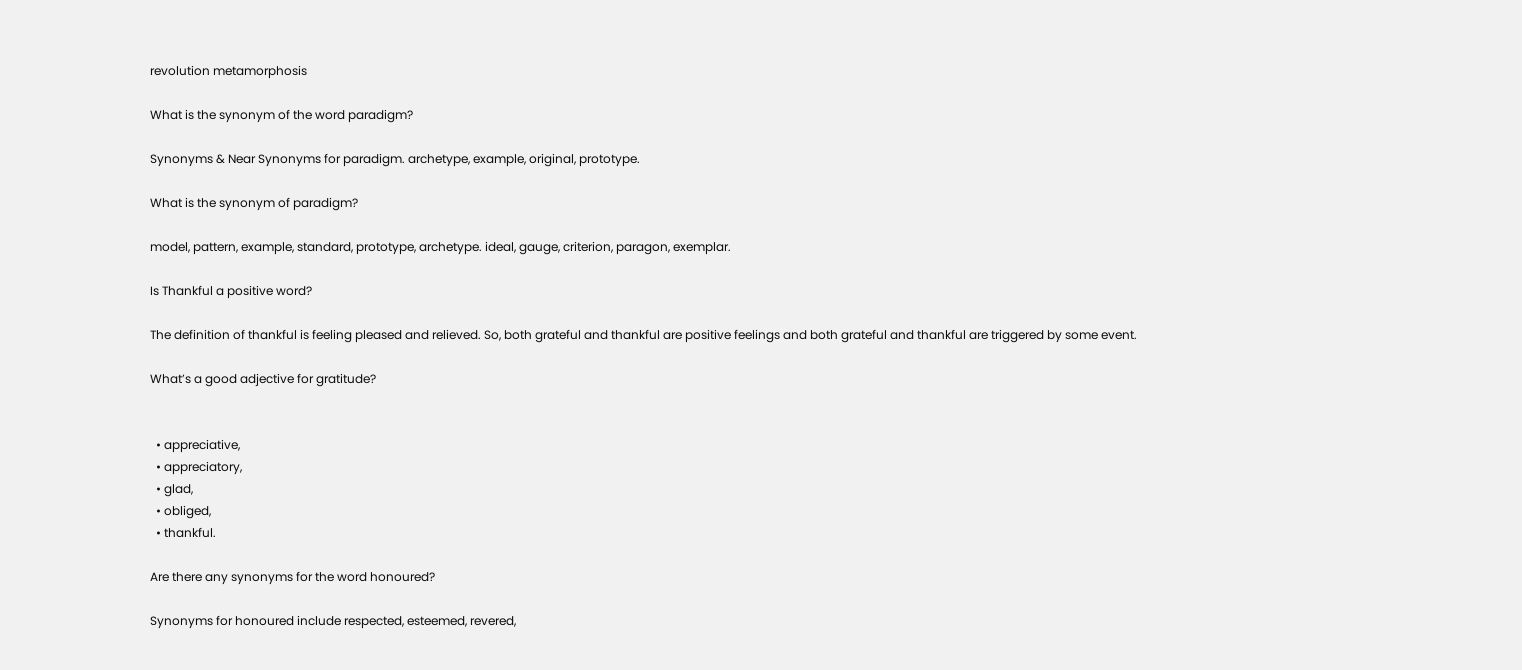revolution metamorphosis

What is the synonym of the word paradigm?

Synonyms & Near Synonyms for paradigm. archetype, example, original, prototype.

What is the synonym of paradigm?

model, pattern, example, standard, prototype, archetype. ideal, gauge, criterion, paragon, exemplar.

Is Thankful a positive word?

The definition of thankful is feeling pleased and relieved. So, both grateful and thankful are positive feelings and both grateful and thankful are triggered by some event.

What’s a good adjective for gratitude?


  • appreciative,
  • appreciatory,
  • glad,
  • obliged,
  • thankful.

Are there any synonyms for the word honoured?

Synonyms for honoured include respected, esteemed, revered,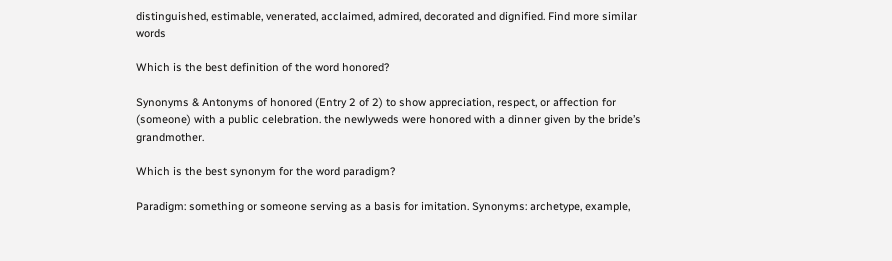distinguished, estimable, venerated, acclaimed, admired, decorated and dignified. Find more similar words

Which is the best definition of the word honored?

Synonyms & Antonyms of honored (Entry 2 of 2) to show appreciation, respect, or affection for (someone) with a public celebration. the newlyweds were honored with a dinner given by the bride’s grandmother.

Which is the best synonym for the word paradigm?

Paradigm: something or someone serving as a basis for imitation. Synonyms: archetype, example,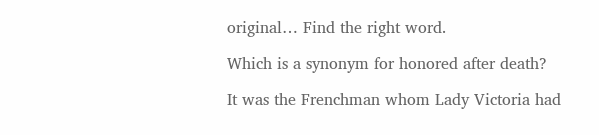original… Find the right word.

Which is a synonym for honored after death?

It was the Frenchman whom Lady Victoria had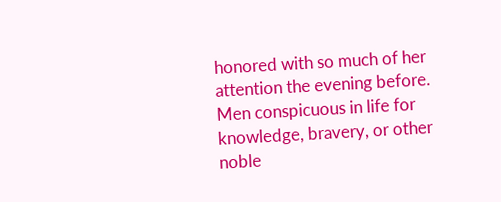honored with so much of her attention the evening before. Men conspicuous in life for knowledge, bravery, or other noble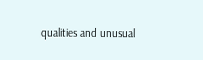qualities and unusual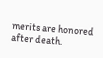merits are honored after death.